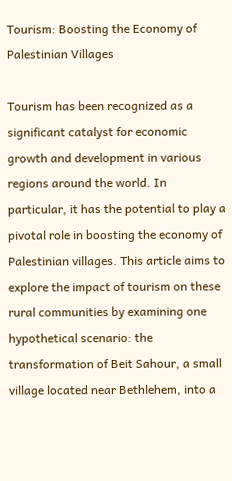Tourism: Boosting the Economy of Palestinian Villages

Tourism has been recognized as a significant catalyst for economic growth and development in various regions around the world. In particular, it has the potential to play a pivotal role in boosting the economy of Palestinian villages. This article aims to explore the impact of tourism on these rural communities by examining one hypothetical scenario: the transformation of Beit Sahour, a small village located near Bethlehem, into a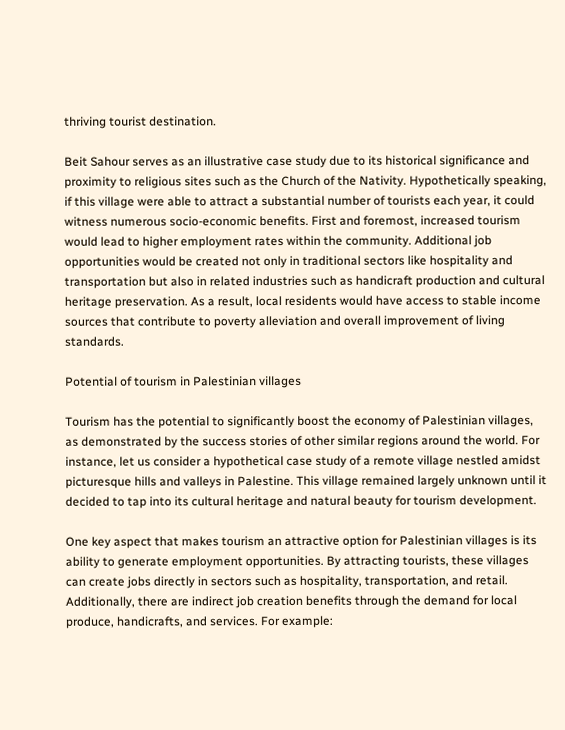thriving tourist destination.

Beit Sahour serves as an illustrative case study due to its historical significance and proximity to religious sites such as the Church of the Nativity. Hypothetically speaking, if this village were able to attract a substantial number of tourists each year, it could witness numerous socio-economic benefits. First and foremost, increased tourism would lead to higher employment rates within the community. Additional job opportunities would be created not only in traditional sectors like hospitality and transportation but also in related industries such as handicraft production and cultural heritage preservation. As a result, local residents would have access to stable income sources that contribute to poverty alleviation and overall improvement of living standards.

Potential of tourism in Palestinian villages

Tourism has the potential to significantly boost the economy of Palestinian villages, as demonstrated by the success stories of other similar regions around the world. For instance, let us consider a hypothetical case study of a remote village nestled amidst picturesque hills and valleys in Palestine. This village remained largely unknown until it decided to tap into its cultural heritage and natural beauty for tourism development.

One key aspect that makes tourism an attractive option for Palestinian villages is its ability to generate employment opportunities. By attracting tourists, these villages can create jobs directly in sectors such as hospitality, transportation, and retail. Additionally, there are indirect job creation benefits through the demand for local produce, handicrafts, and services. For example: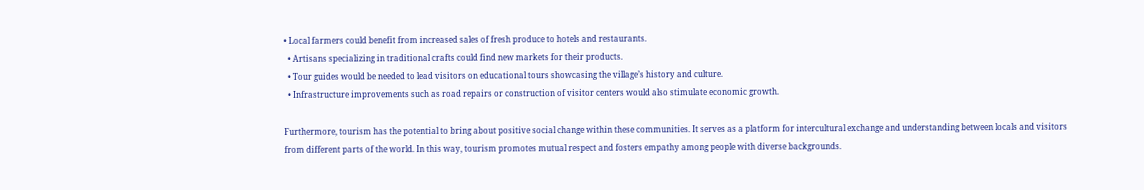• Local farmers could benefit from increased sales of fresh produce to hotels and restaurants.
  • Artisans specializing in traditional crafts could find new markets for their products.
  • Tour guides would be needed to lead visitors on educational tours showcasing the village’s history and culture.
  • Infrastructure improvements such as road repairs or construction of visitor centers would also stimulate economic growth.

Furthermore, tourism has the potential to bring about positive social change within these communities. It serves as a platform for intercultural exchange and understanding between locals and visitors from different parts of the world. In this way, tourism promotes mutual respect and fosters empathy among people with diverse backgrounds.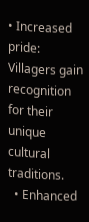• Increased pride: Villagers gain recognition for their unique cultural traditions.
  • Enhanced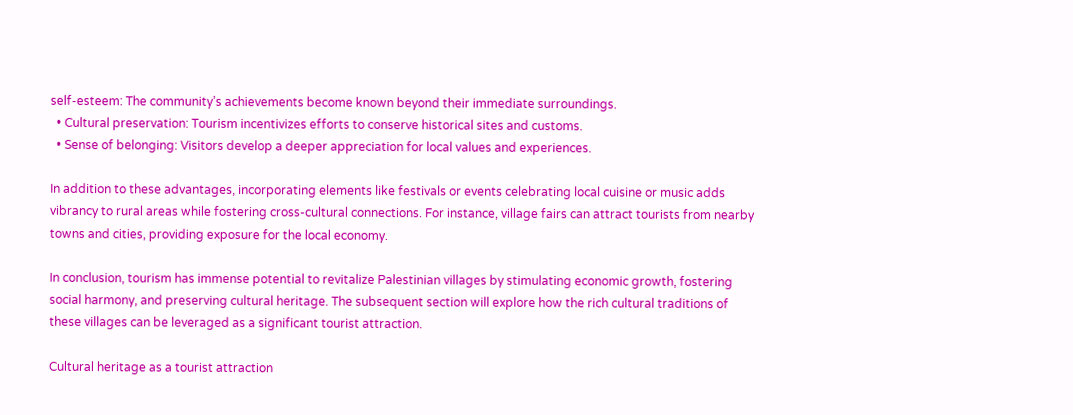self-esteem: The community’s achievements become known beyond their immediate surroundings.
  • Cultural preservation: Tourism incentivizes efforts to conserve historical sites and customs.
  • Sense of belonging: Visitors develop a deeper appreciation for local values and experiences.

In addition to these advantages, incorporating elements like festivals or events celebrating local cuisine or music adds vibrancy to rural areas while fostering cross-cultural connections. For instance, village fairs can attract tourists from nearby towns and cities, providing exposure for the local economy.

In conclusion, tourism has immense potential to revitalize Palestinian villages by stimulating economic growth, fostering social harmony, and preserving cultural heritage. The subsequent section will explore how the rich cultural traditions of these villages can be leveraged as a significant tourist attraction.

Cultural heritage as a tourist attraction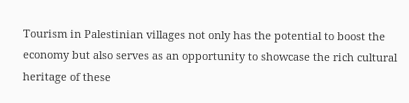Tourism in Palestinian villages not only has the potential to boost the economy but also serves as an opportunity to showcase the rich cultural heritage of these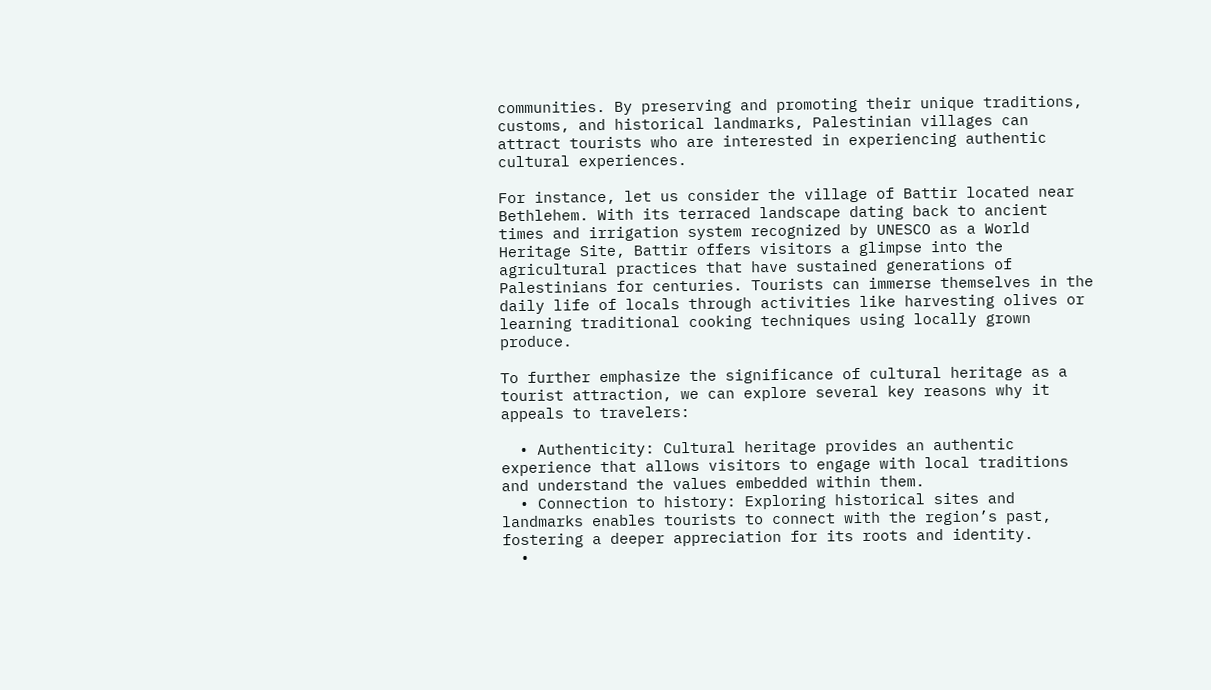communities. By preserving and promoting their unique traditions, customs, and historical landmarks, Palestinian villages can attract tourists who are interested in experiencing authentic cultural experiences.

For instance, let us consider the village of Battir located near Bethlehem. With its terraced landscape dating back to ancient times and irrigation system recognized by UNESCO as a World Heritage Site, Battir offers visitors a glimpse into the agricultural practices that have sustained generations of Palestinians for centuries. Tourists can immerse themselves in the daily life of locals through activities like harvesting olives or learning traditional cooking techniques using locally grown produce.

To further emphasize the significance of cultural heritage as a tourist attraction, we can explore several key reasons why it appeals to travelers:

  • Authenticity: Cultural heritage provides an authentic experience that allows visitors to engage with local traditions and understand the values embedded within them.
  • Connection to history: Exploring historical sites and landmarks enables tourists to connect with the region’s past, fostering a deeper appreciation for its roots and identity.
  •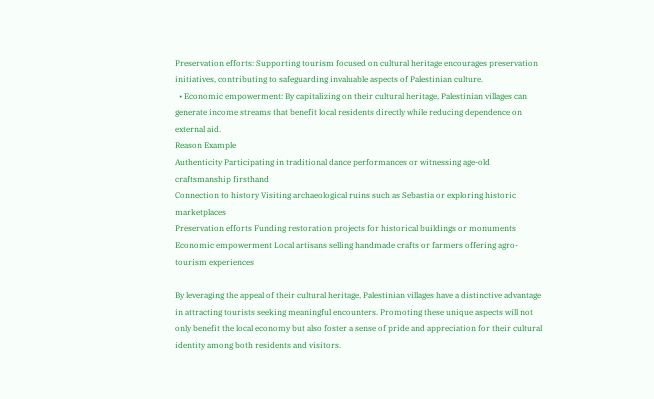Preservation efforts: Supporting tourism focused on cultural heritage encourages preservation initiatives, contributing to safeguarding invaluable aspects of Palestinian culture.
  • Economic empowerment: By capitalizing on their cultural heritage, Palestinian villages can generate income streams that benefit local residents directly while reducing dependence on external aid.
Reason Example
Authenticity Participating in traditional dance performances or witnessing age-old craftsmanship firsthand
Connection to history Visiting archaeological ruins such as Sebastia or exploring historic marketplaces
Preservation efforts Funding restoration projects for historical buildings or monuments
Economic empowerment Local artisans selling handmade crafts or farmers offering agro-tourism experiences

By leveraging the appeal of their cultural heritage, Palestinian villages have a distinctive advantage in attracting tourists seeking meaningful encounters. Promoting these unique aspects will not only benefit the local economy but also foster a sense of pride and appreciation for their cultural identity among both residents and visitors.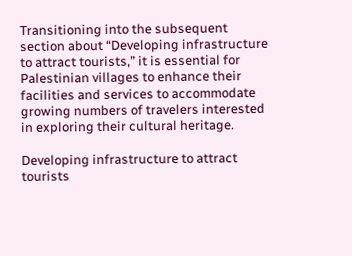Transitioning into the subsequent section about “Developing infrastructure to attract tourists,” it is essential for Palestinian villages to enhance their facilities and services to accommodate growing numbers of travelers interested in exploring their cultural heritage.

Developing infrastructure to attract tourists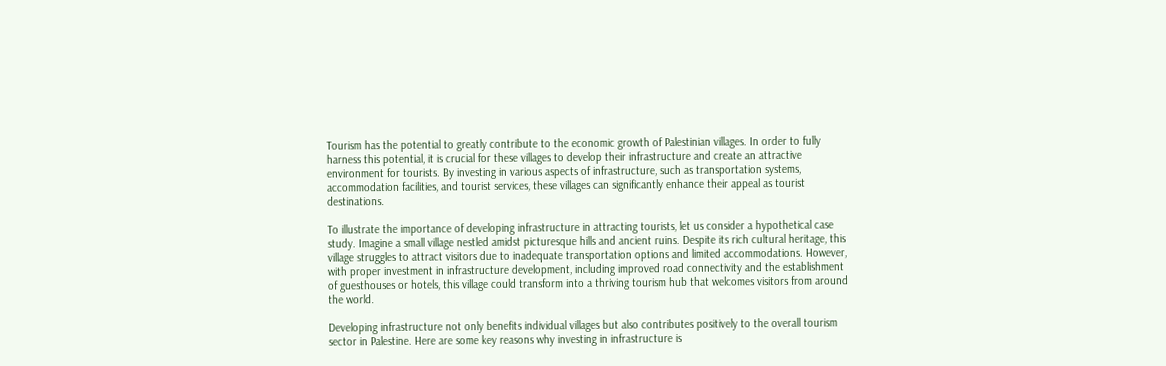Tourism has the potential to greatly contribute to the economic growth of Palestinian villages. In order to fully harness this potential, it is crucial for these villages to develop their infrastructure and create an attractive environment for tourists. By investing in various aspects of infrastructure, such as transportation systems, accommodation facilities, and tourist services, these villages can significantly enhance their appeal as tourist destinations.

To illustrate the importance of developing infrastructure in attracting tourists, let us consider a hypothetical case study. Imagine a small village nestled amidst picturesque hills and ancient ruins. Despite its rich cultural heritage, this village struggles to attract visitors due to inadequate transportation options and limited accommodations. However, with proper investment in infrastructure development, including improved road connectivity and the establishment of guesthouses or hotels, this village could transform into a thriving tourism hub that welcomes visitors from around the world.

Developing infrastructure not only benefits individual villages but also contributes positively to the overall tourism sector in Palestine. Here are some key reasons why investing in infrastructure is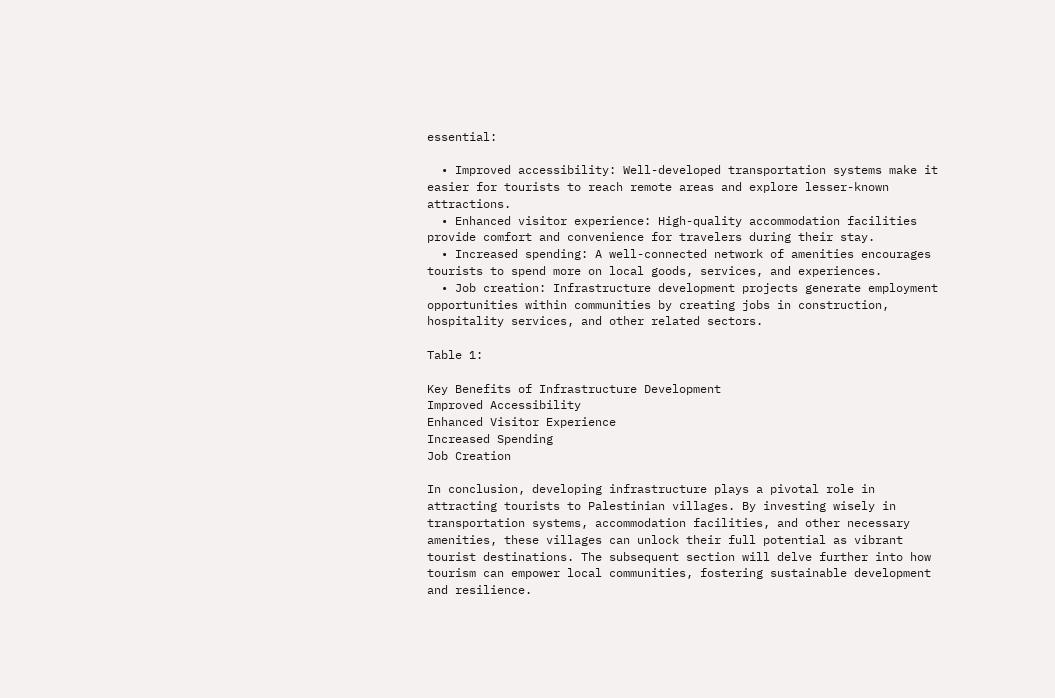essential:

  • Improved accessibility: Well-developed transportation systems make it easier for tourists to reach remote areas and explore lesser-known attractions.
  • Enhanced visitor experience: High-quality accommodation facilities provide comfort and convenience for travelers during their stay.
  • Increased spending: A well-connected network of amenities encourages tourists to spend more on local goods, services, and experiences.
  • Job creation: Infrastructure development projects generate employment opportunities within communities by creating jobs in construction, hospitality services, and other related sectors.

Table 1:

Key Benefits of Infrastructure Development
Improved Accessibility
Enhanced Visitor Experience
Increased Spending
Job Creation

In conclusion, developing infrastructure plays a pivotal role in attracting tourists to Palestinian villages. By investing wisely in transportation systems, accommodation facilities, and other necessary amenities, these villages can unlock their full potential as vibrant tourist destinations. The subsequent section will delve further into how tourism can empower local communities, fostering sustainable development and resilience.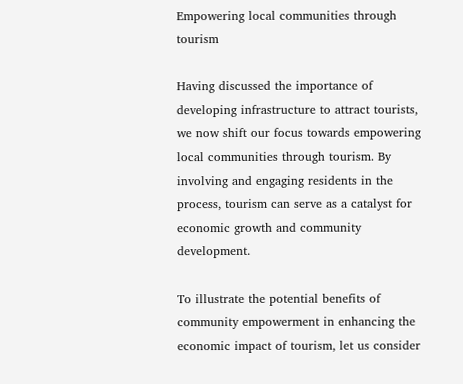Empowering local communities through tourism

Having discussed the importance of developing infrastructure to attract tourists, we now shift our focus towards empowering local communities through tourism. By involving and engaging residents in the process, tourism can serve as a catalyst for economic growth and community development.

To illustrate the potential benefits of community empowerment in enhancing the economic impact of tourism, let us consider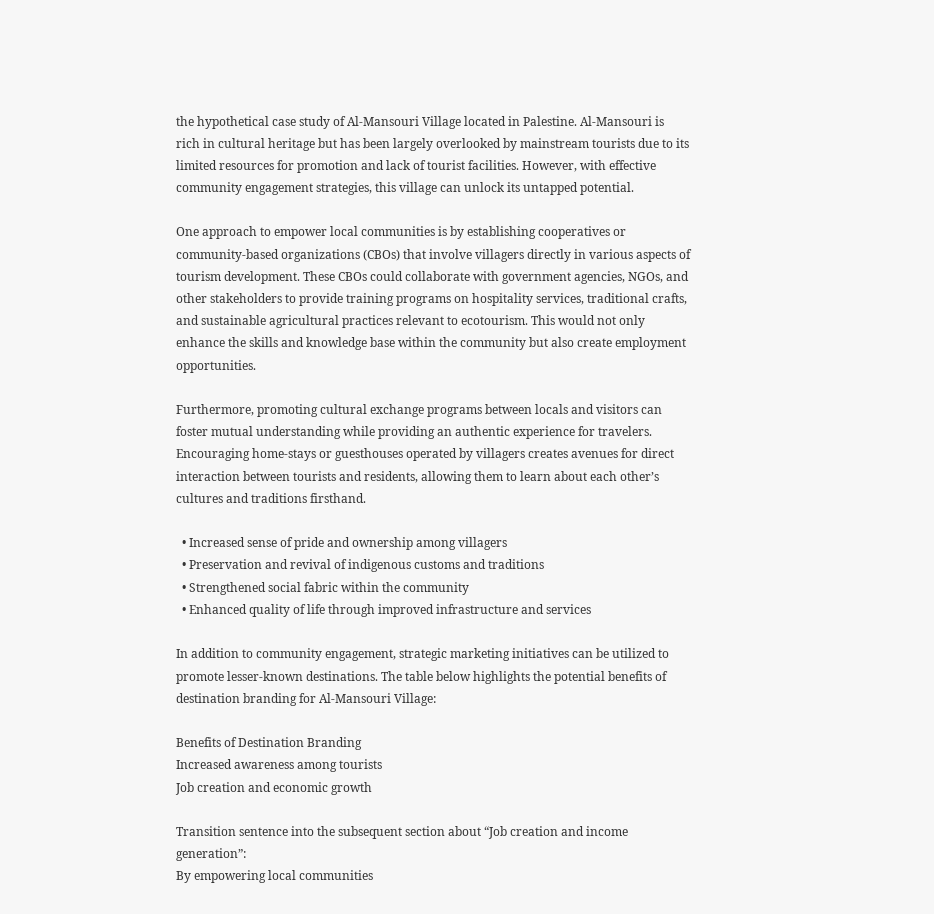the hypothetical case study of Al-Mansouri Village located in Palestine. Al-Mansouri is rich in cultural heritage but has been largely overlooked by mainstream tourists due to its limited resources for promotion and lack of tourist facilities. However, with effective community engagement strategies, this village can unlock its untapped potential.

One approach to empower local communities is by establishing cooperatives or community-based organizations (CBOs) that involve villagers directly in various aspects of tourism development. These CBOs could collaborate with government agencies, NGOs, and other stakeholders to provide training programs on hospitality services, traditional crafts, and sustainable agricultural practices relevant to ecotourism. This would not only enhance the skills and knowledge base within the community but also create employment opportunities.

Furthermore, promoting cultural exchange programs between locals and visitors can foster mutual understanding while providing an authentic experience for travelers. Encouraging home-stays or guesthouses operated by villagers creates avenues for direct interaction between tourists and residents, allowing them to learn about each other’s cultures and traditions firsthand.

  • Increased sense of pride and ownership among villagers
  • Preservation and revival of indigenous customs and traditions
  • Strengthened social fabric within the community
  • Enhanced quality of life through improved infrastructure and services

In addition to community engagement, strategic marketing initiatives can be utilized to promote lesser-known destinations. The table below highlights the potential benefits of destination branding for Al-Mansouri Village:

Benefits of Destination Branding
Increased awareness among tourists
Job creation and economic growth

Transition sentence into the subsequent section about “Job creation and income generation”:
By empowering local communities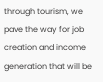through tourism, we pave the way for job creation and income generation that will be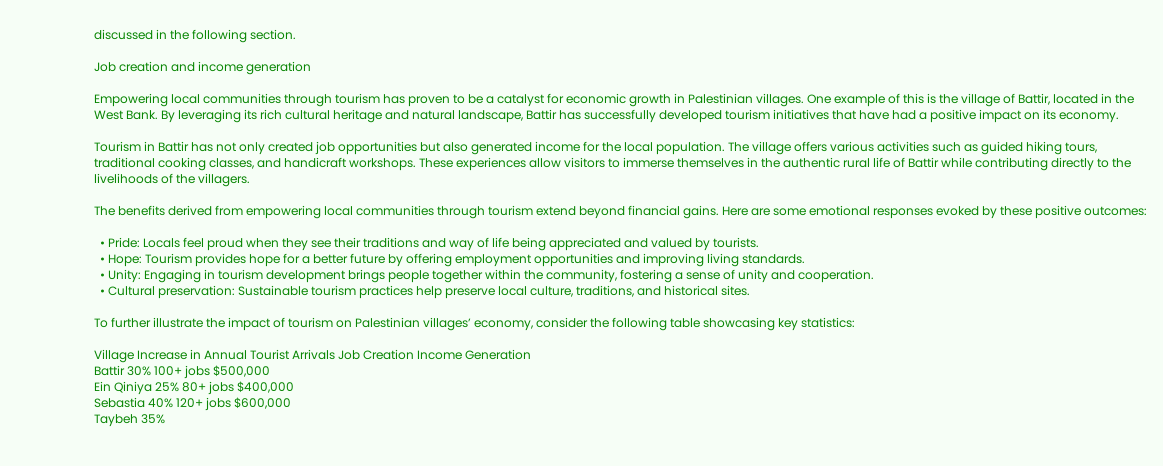discussed in the following section.

Job creation and income generation

Empowering local communities through tourism has proven to be a catalyst for economic growth in Palestinian villages. One example of this is the village of Battir, located in the West Bank. By leveraging its rich cultural heritage and natural landscape, Battir has successfully developed tourism initiatives that have had a positive impact on its economy.

Tourism in Battir has not only created job opportunities but also generated income for the local population. The village offers various activities such as guided hiking tours, traditional cooking classes, and handicraft workshops. These experiences allow visitors to immerse themselves in the authentic rural life of Battir while contributing directly to the livelihoods of the villagers.

The benefits derived from empowering local communities through tourism extend beyond financial gains. Here are some emotional responses evoked by these positive outcomes:

  • Pride: Locals feel proud when they see their traditions and way of life being appreciated and valued by tourists.
  • Hope: Tourism provides hope for a better future by offering employment opportunities and improving living standards.
  • Unity: Engaging in tourism development brings people together within the community, fostering a sense of unity and cooperation.
  • Cultural preservation: Sustainable tourism practices help preserve local culture, traditions, and historical sites.

To further illustrate the impact of tourism on Palestinian villages’ economy, consider the following table showcasing key statistics:

Village Increase in Annual Tourist Arrivals Job Creation Income Generation
Battir 30% 100+ jobs $500,000
Ein Qiniya 25% 80+ jobs $400,000
Sebastia 40% 120+ jobs $600,000
Taybeh 35%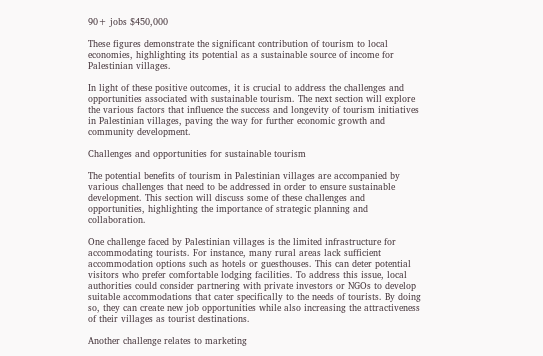90+ jobs $450,000

These figures demonstrate the significant contribution of tourism to local economies, highlighting its potential as a sustainable source of income for Palestinian villages.

In light of these positive outcomes, it is crucial to address the challenges and opportunities associated with sustainable tourism. The next section will explore the various factors that influence the success and longevity of tourism initiatives in Palestinian villages, paving the way for further economic growth and community development.

Challenges and opportunities for sustainable tourism

The potential benefits of tourism in Palestinian villages are accompanied by various challenges that need to be addressed in order to ensure sustainable development. This section will discuss some of these challenges and opportunities, highlighting the importance of strategic planning and collaboration.

One challenge faced by Palestinian villages is the limited infrastructure for accommodating tourists. For instance, many rural areas lack sufficient accommodation options such as hotels or guesthouses. This can deter potential visitors who prefer comfortable lodging facilities. To address this issue, local authorities could consider partnering with private investors or NGOs to develop suitable accommodations that cater specifically to the needs of tourists. By doing so, they can create new job opportunities while also increasing the attractiveness of their villages as tourist destinations.

Another challenge relates to marketing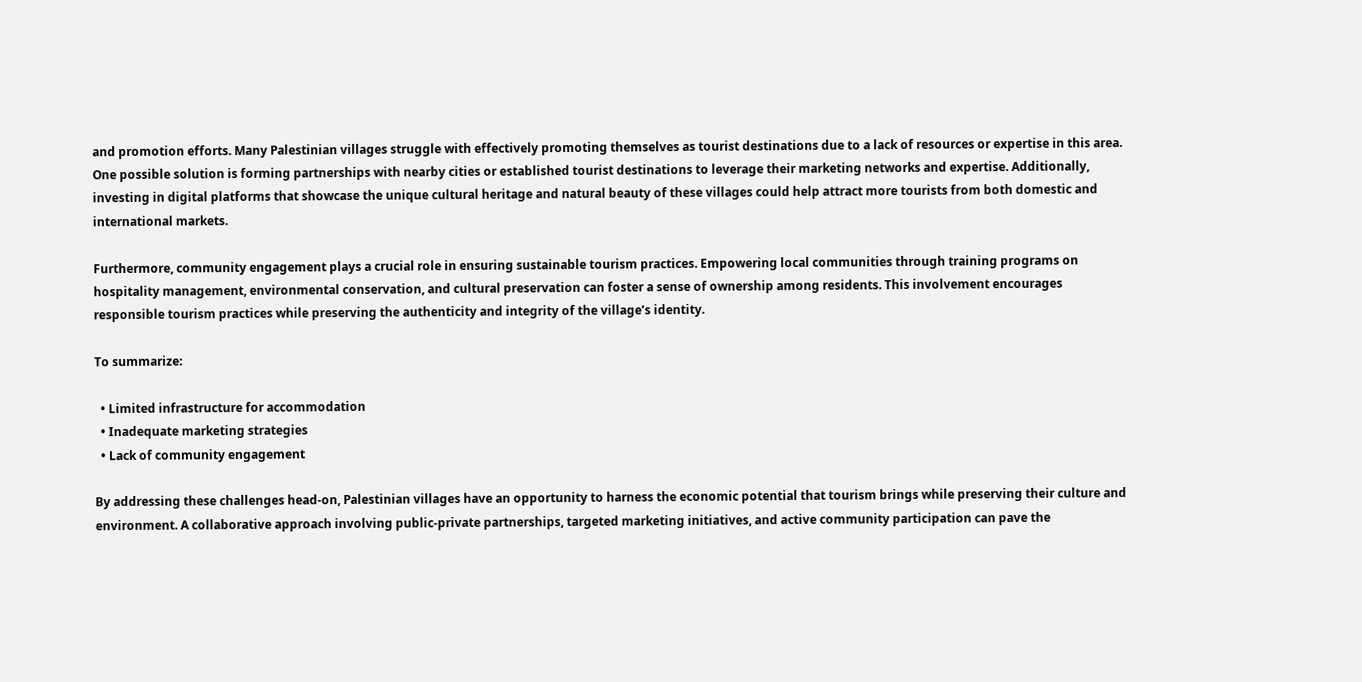and promotion efforts. Many Palestinian villages struggle with effectively promoting themselves as tourist destinations due to a lack of resources or expertise in this area. One possible solution is forming partnerships with nearby cities or established tourist destinations to leverage their marketing networks and expertise. Additionally, investing in digital platforms that showcase the unique cultural heritage and natural beauty of these villages could help attract more tourists from both domestic and international markets.

Furthermore, community engagement plays a crucial role in ensuring sustainable tourism practices. Empowering local communities through training programs on hospitality management, environmental conservation, and cultural preservation can foster a sense of ownership among residents. This involvement encourages responsible tourism practices while preserving the authenticity and integrity of the village’s identity.

To summarize:

  • Limited infrastructure for accommodation
  • Inadequate marketing strategies
  • Lack of community engagement

By addressing these challenges head-on, Palestinian villages have an opportunity to harness the economic potential that tourism brings while preserving their culture and environment. A collaborative approach involving public-private partnerships, targeted marketing initiatives, and active community participation can pave the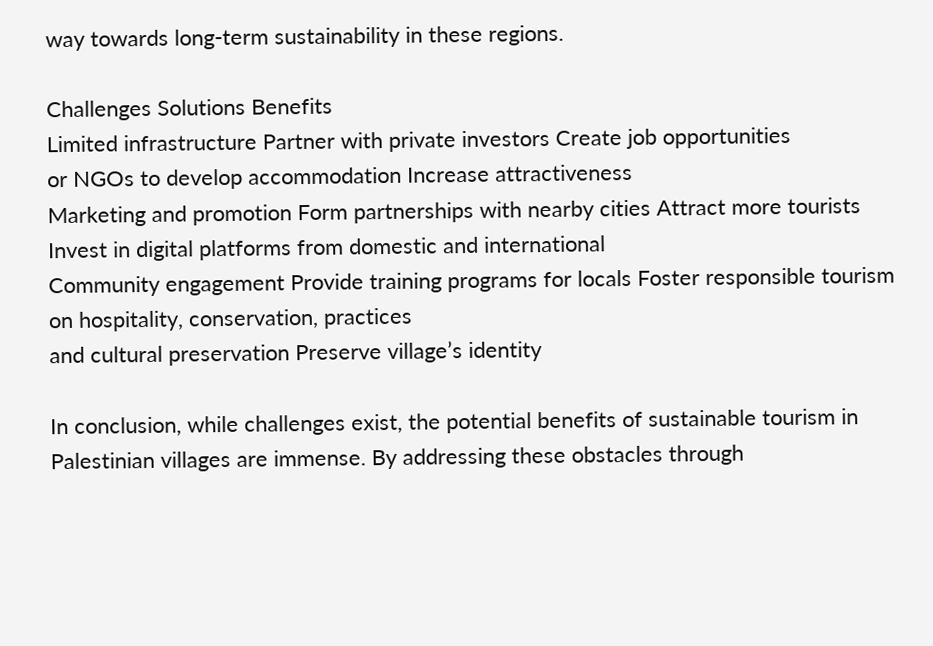way towards long-term sustainability in these regions.

Challenges Solutions Benefits
Limited infrastructure Partner with private investors Create job opportunities
or NGOs to develop accommodation Increase attractiveness
Marketing and promotion Form partnerships with nearby cities Attract more tourists
Invest in digital platforms from domestic and international
Community engagement Provide training programs for locals Foster responsible tourism
on hospitality, conservation, practices
and cultural preservation Preserve village’s identity

In conclusion, while challenges exist, the potential benefits of sustainable tourism in Palestinian villages are immense. By addressing these obstacles through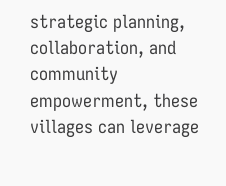strategic planning, collaboration, and community empowerment, these villages can leverage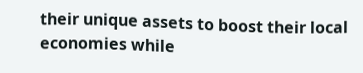their unique assets to boost their local economies while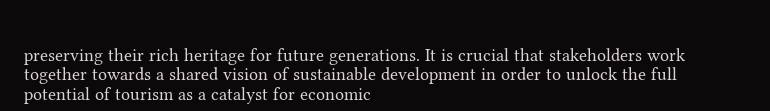preserving their rich heritage for future generations. It is crucial that stakeholders work together towards a shared vision of sustainable development in order to unlock the full potential of tourism as a catalyst for economic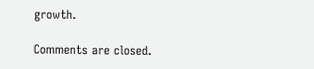growth.

Comments are closed.